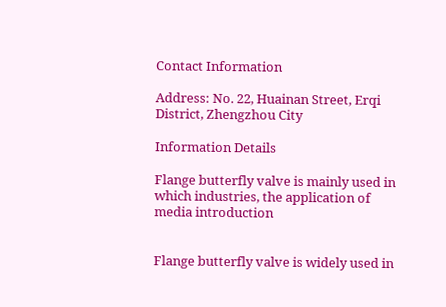Contact Information

Address: No. 22, Huainan Street, Erqi District, Zhengzhou City

Information Details

Flange butterfly valve is mainly used in which industries, the application of media introduction


Flange butterfly valve is widely used in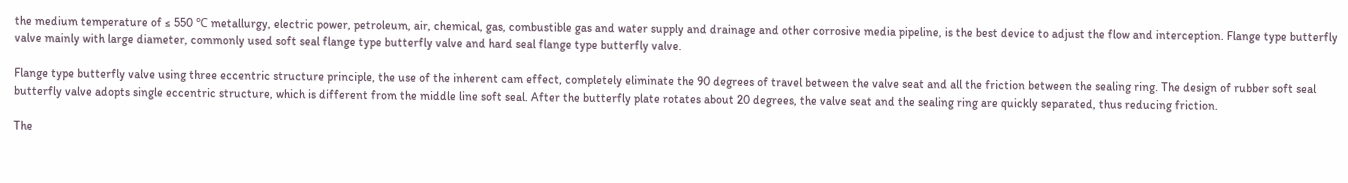the medium temperature of ≤ 550 ℃ metallurgy, electric power, petroleum, air, chemical, gas, combustible gas and water supply and drainage and other corrosive media pipeline, is the best device to adjust the flow and interception. Flange type butterfly valve mainly with large diameter, commonly used soft seal flange type butterfly valve and hard seal flange type butterfly valve.

Flange type butterfly valve using three eccentric structure principle, the use of the inherent cam effect, completely eliminate the 90 degrees of travel between the valve seat and all the friction between the sealing ring. The design of rubber soft seal butterfly valve adopts single eccentric structure, which is different from the middle line soft seal. After the butterfly plate rotates about 20 degrees, the valve seat and the sealing ring are quickly separated, thus reducing friction.

The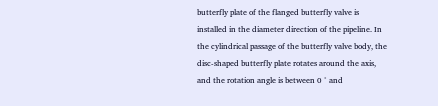butterfly plate of the flanged butterfly valve is installed in the diameter direction of the pipeline. In the cylindrical passage of the butterfly valve body, the disc-shaped butterfly plate rotates around the axis, and the rotation angle is between 0 ° and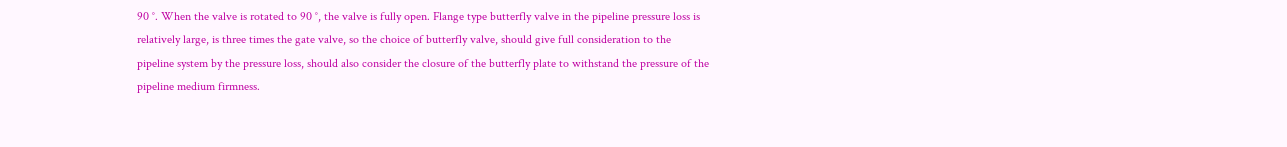90 °. When the valve is rotated to 90 °, the valve is fully open. Flange type butterfly valve in the pipeline pressure loss is relatively large, is three times the gate valve, so the choice of butterfly valve, should give full consideration to the pipeline system by the pressure loss, should also consider the closure of the butterfly plate to withstand the pressure of the pipeline medium firmness.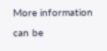More information can be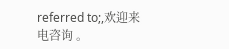referred to;,欢迎来电咨询 。